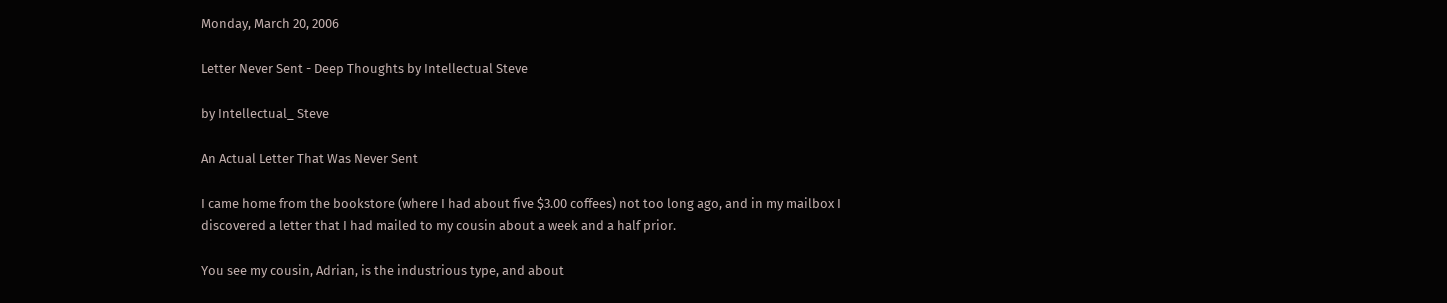Monday, March 20, 2006

Letter Never Sent - Deep Thoughts by Intellectual Steve

by Intellectual_ Steve

An Actual Letter That Was Never Sent

I came home from the bookstore (where I had about five $3.00 coffees) not too long ago, and in my mailbox I discovered a letter that I had mailed to my cousin about a week and a half prior.

You see my cousin, Adrian, is the industrious type, and about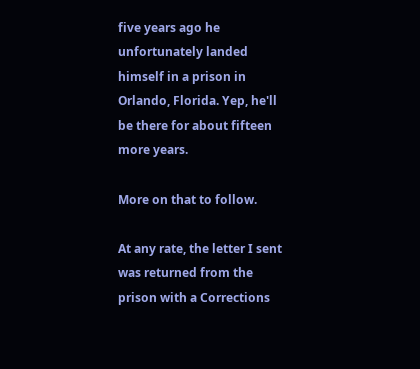five years ago he unfortunately landed himself in a prison in Orlando, Florida. Yep, he'll be there for about fifteen more years.

More on that to follow.

At any rate, the letter I sent was returned from the prison with a Corrections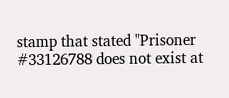stamp that stated "Prisoner #33126788 does not exist at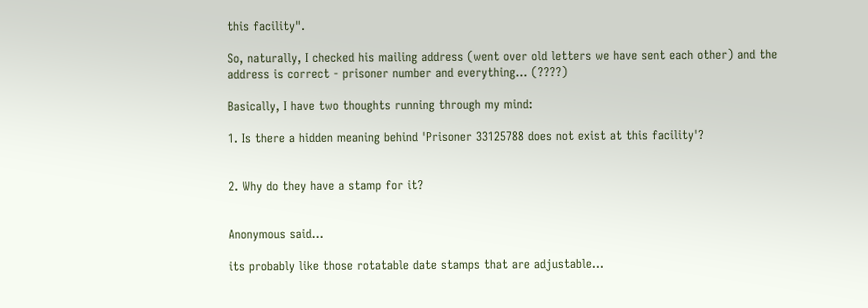this facility".

So, naturally, I checked his mailing address (went over old letters we have sent each other) and the address is correct - prisoner number and everything... (????)

Basically, I have two thoughts running through my mind:

1. Is there a hidden meaning behind 'Prisoner 33125788 does not exist at this facility'?


2. Why do they have a stamp for it?


Anonymous said...

its probably like those rotatable date stamps that are adjustable...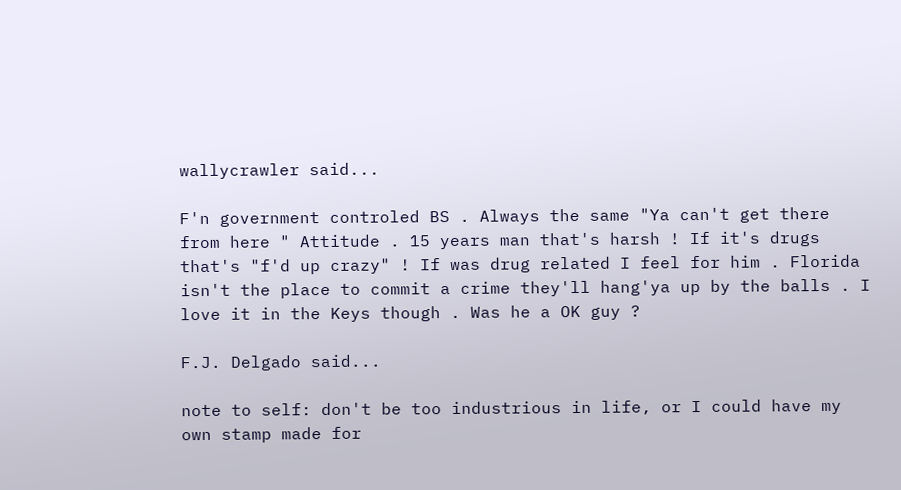wallycrawler said...

F'n government controled BS . Always the same "Ya can't get there from here " Attitude . 15 years man that's harsh ! If it's drugs that's "f'd up crazy" ! If was drug related I feel for him . Florida isn't the place to commit a crime they'll hang'ya up by the balls . I love it in the Keys though . Was he a OK guy ?

F.J. Delgado said...

note to self: don't be too industrious in life, or I could have my own stamp made for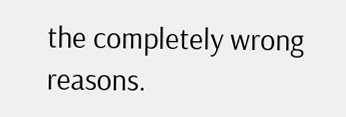the completely wrong reasons.